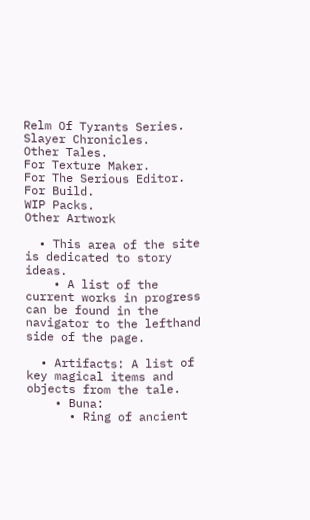Relm Of Tyrants Series.
Slayer Chronicles.
Other Tales.
For Texture Maker.
For The Serious Editor.
For Build.
WIP Packs.
Other Artwork

  • This area of the site is dedicated to story ideas.
    • A list of the current works in progress can be found in the navigator to the lefthand side of the page.

  • Artifacts: A list of key magical items and objects from the tale.
    • Buna:
      • Ring of ancient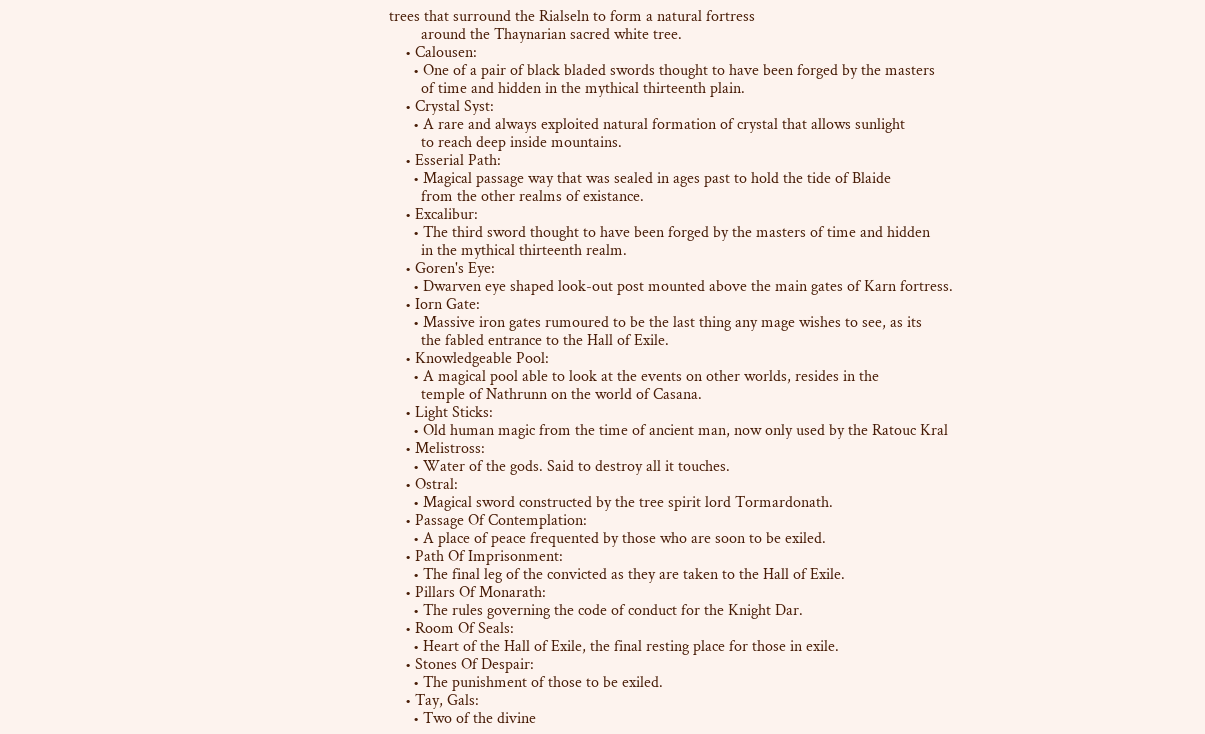trees that surround the Rialseln to form a natural fortress
        around the Thaynarian sacred white tree.
    • Calousen:
      • One of a pair of black bladed swords thought to have been forged by the masters
        of time and hidden in the mythical thirteenth plain.
    • Crystal Syst:
      • A rare and always exploited natural formation of crystal that allows sunlight
        to reach deep inside mountains.
    • Esserial Path:
      • Magical passage way that was sealed in ages past to hold the tide of Blaide
        from the other realms of existance.
    • Excalibur:
      • The third sword thought to have been forged by the masters of time and hidden
        in the mythical thirteenth realm.
    • Goren's Eye:
      • Dwarven eye shaped look-out post mounted above the main gates of Karn fortress.
    • Iorn Gate:
      • Massive iron gates rumoured to be the last thing any mage wishes to see, as its
        the fabled entrance to the Hall of Exile.
    • Knowledgeable Pool:
      • A magical pool able to look at the events on other worlds, resides in the
        temple of Nathrunn on the world of Casana.
    • Light Sticks:
      • Old human magic from the time of ancient man, now only used by the Ratouc Kral
    • Melistross:
      • Water of the gods. Said to destroy all it touches.
    • Ostral:
      • Magical sword constructed by the tree spirit lord Tormardonath.
    • Passage Of Contemplation:
      • A place of peace frequented by those who are soon to be exiled.
    • Path Of Imprisonment:
      • The final leg of the convicted as they are taken to the Hall of Exile.
    • Pillars Of Monarath:
      • The rules governing the code of conduct for the Knight Dar.
    • Room Of Seals:
      • Heart of the Hall of Exile, the final resting place for those in exile.
    • Stones Of Despair:
      • The punishment of those to be exiled.
    • Tay, Gals:
      • Two of the divine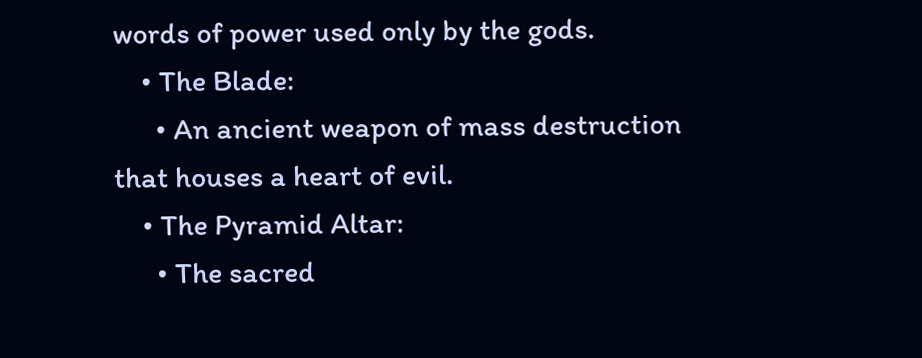words of power used only by the gods.
    • The Blade:
      • An ancient weapon of mass destruction that houses a heart of evil.
    • The Pyramid Altar:
      • The sacred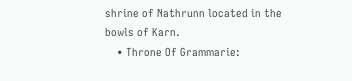shrine of Nathrunn located in the bowls of Karn.
    • Throne Of Grammarie: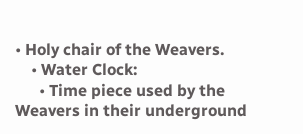• Holy chair of the Weavers.
    • Water Clock:
      • Time piece used by the Weavers in their underground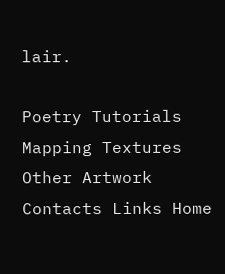lair.

Poetry Tutorials Mapping Textures Other Artwork Contacts Links Home